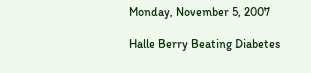Monday, November 5, 2007

Halle Berry Beating Diabetes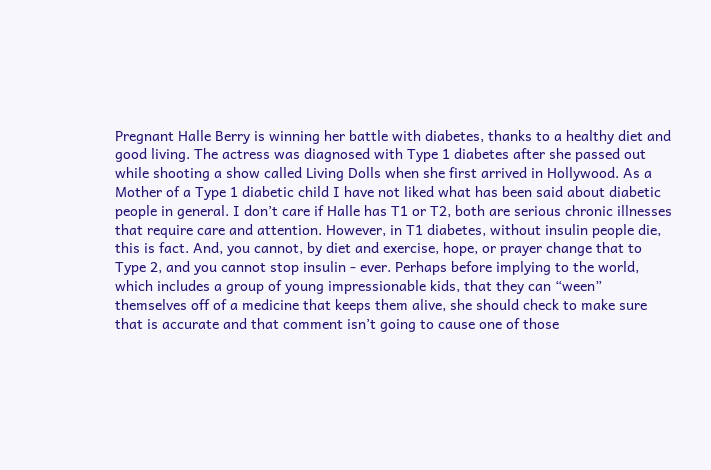Pregnant Halle Berry is winning her battle with diabetes, thanks to a healthy diet and good living. The actress was diagnosed with Type 1 diabetes after she passed out while shooting a show called Living Dolls when she first arrived in Hollywood. As a Mother of a Type 1 diabetic child I have not liked what has been said about diabetic people in general. I don’t care if Halle has T1 or T2, both are serious chronic illnesses that require care and attention. However, in T1 diabetes, without insulin people die, this is fact. And, you cannot, by diet and exercise, hope, or prayer change that to Type 2, and you cannot stop insulin - ever. Perhaps before implying to the world, which includes a group of young impressionable kids, that they can “ween” themselves off of a medicine that keeps them alive, she should check to make sure that is accurate and that comment isn’t going to cause one of those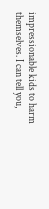impressionable kids to harm themselves. I can tell you,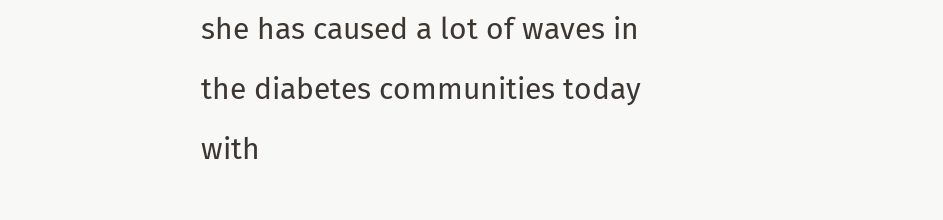she has caused a lot of waves in the diabetes communities today with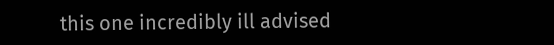this one incredibly ill advised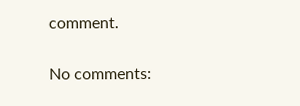comment.

No comments: